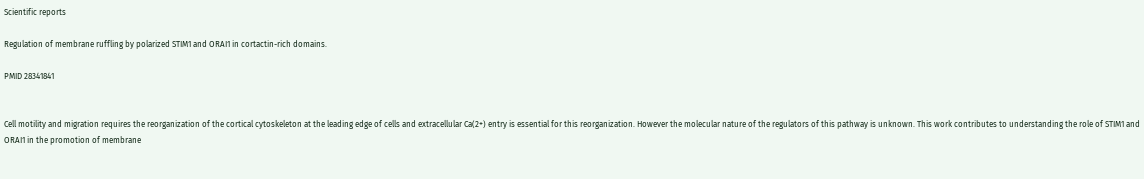Scientific reports

Regulation of membrane ruffling by polarized STIM1 and ORAI1 in cortactin-rich domains.

PMID 28341841


Cell motility and migration requires the reorganization of the cortical cytoskeleton at the leading edge of cells and extracellular Ca(2+) entry is essential for this reorganization. However the molecular nature of the regulators of this pathway is unknown. This work contributes to understanding the role of STIM1 and ORAI1 in the promotion of membrane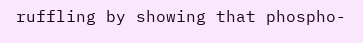ruffling by showing that phospho-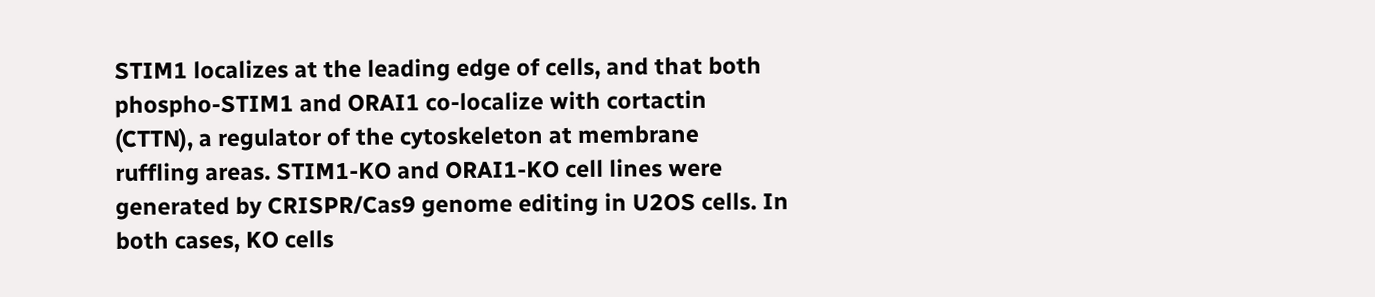STIM1 localizes at the leading edge of cells, and that both phospho-STIM1 and ORAI1 co-localize with cortactin (CTTN), a regulator of the cytoskeleton at membrane ruffling areas. STIM1-KO and ORAI1-KO cell lines were generated by CRISPR/Cas9 genome editing in U2OS cells. In both cases, KO cells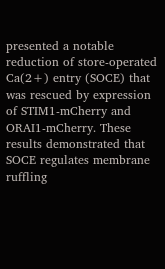presented a notable reduction of store-operated Ca(2+) entry (SOCE) that was rescued by expression of STIM1-mCherry and ORAI1-mCherry. These results demonstrated that SOCE regulates membrane ruffling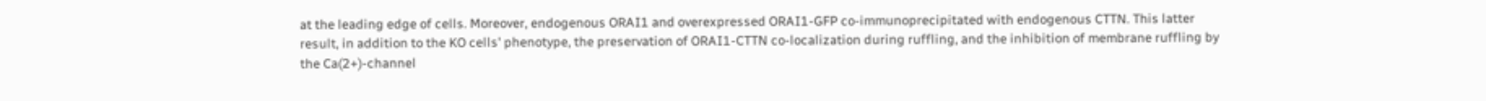at the leading edge of cells. Moreover, endogenous ORAI1 and overexpressed ORAI1-GFP co-immunoprecipitated with endogenous CTTN. This latter result, in addition to the KO cells' phenotype, the preservation of ORAI1-CTTN co-localization during ruffling, and the inhibition of membrane ruffling by the Ca(2+)-channel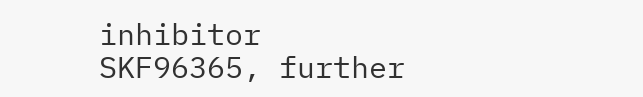inhibitor SKF96365, further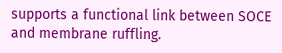supports a functional link between SOCE and membrane ruffling.